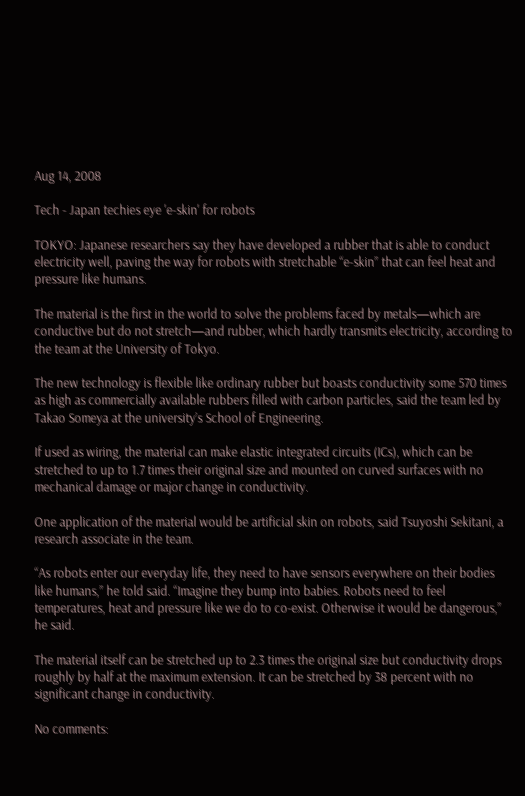Aug 14, 2008

Tech - Japan techies eye 'e-skin' for robots

TOKYO: Japanese researchers say they have developed a rubber that is able to conduct electricity well, paving the way for robots with stretchable “e-skin” that can feel heat and pressure like humans.

The material is the first in the world to solve the problems faced by metals—which are conductive but do not stretch—and rubber, which hardly transmits electricity, according to the team at the University of Tokyo.

The new technology is flexible like ordinary rubber but boasts conductivity some 570 times as high as commercially available rubbers filled with carbon particles, said the team led by Takao Someya at the university’s School of Engineering.

If used as wiring, the material can make elastic integrated circuits (ICs), which can be stretched to up to 1.7 times their original size and mounted on curved surfaces with no mechanical damage or major change in conductivity.

One application of the material would be artificial skin on robots, said Tsuyoshi Sekitani, a research associate in the team.

“As robots enter our everyday life, they need to have sensors everywhere on their bodies like humans,” he told said. “Imagine they bump into babies. Robots need to feel temperatures, heat and pressure like we do to co-exist. Otherwise it would be dangerous,” he said.

The material itself can be stretched up to 2.3 times the original size but conductivity drops roughly by half at the maximum extension. It can be stretched by 38 percent with no significant change in conductivity.

No comments: